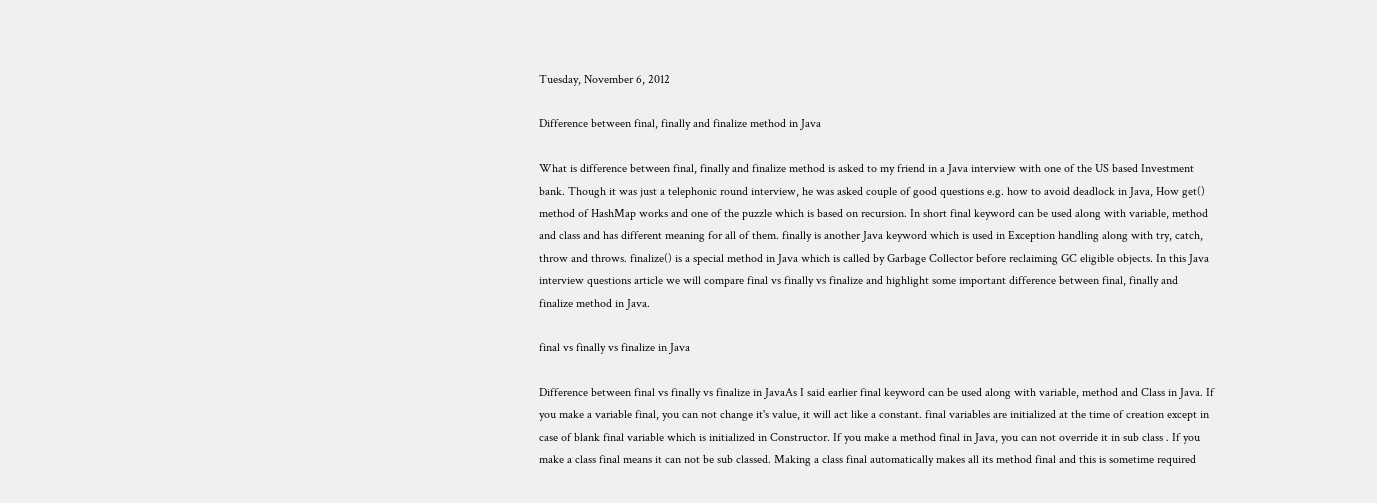Tuesday, November 6, 2012

Difference between final, finally and finalize method in Java

What is difference between final, finally and finalize method is asked to my friend in a Java interview with one of the US based Investment bank. Though it was just a telephonic round interview, he was asked couple of good questions e.g. how to avoid deadlock in Java, How get() method of HashMap works and one of the puzzle which is based on recursion. In short final keyword can be used along with variable, method and class and has different meaning for all of them. finally is another Java keyword which is used in Exception handling along with try, catch, throw and throws. finalize() is a special method in Java which is called by Garbage Collector before reclaiming GC eligible objects. In this Java interview questions article we will compare final vs finally vs finalize and highlight some important difference between final, finally and finalize method in Java.

final vs finally vs finalize in Java

Difference between final vs finally vs finalize in JavaAs I said earlier final keyword can be used along with variable, method and Class in Java. If you make a variable final, you can not change it's value, it will act like a constant. final variables are initialized at the time of creation except in case of blank final variable which is initialized in Constructor. If you make a method final in Java, you can not override it in sub class . If you make a class final means it can not be sub classed. Making a class final automatically makes all its method final and this is sometime required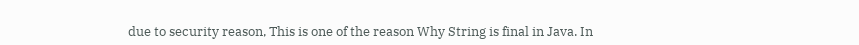due to security reason, This is one of the reason Why String is final in Java. In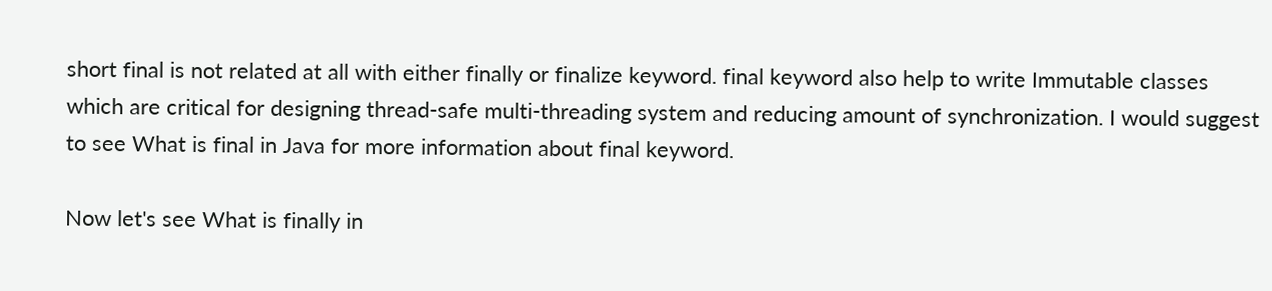short final is not related at all with either finally or finalize keyword. final keyword also help to write Immutable classes which are critical for designing thread-safe multi-threading system and reducing amount of synchronization. I would suggest to see What is final in Java for more information about final keyword.

Now let's see What is finally in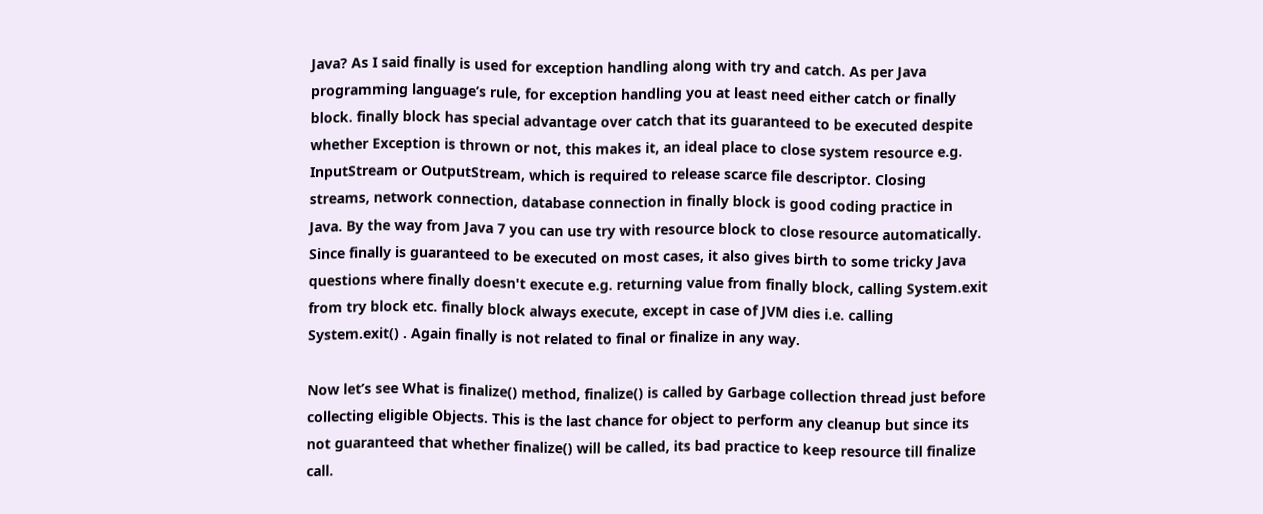Java? As I said finally is used for exception handling along with try and catch. As per Java programming language’s rule, for exception handling you at least need either catch or finally block. finally block has special advantage over catch that its guaranteed to be executed despite whether Exception is thrown or not, this makes it, an ideal place to close system resource e.g. InputStream or OutputStream, which is required to release scarce file descriptor. Closing streams, network connection, database connection in finally block is good coding practice in Java. By the way from Java 7 you can use try with resource block to close resource automatically. Since finally is guaranteed to be executed on most cases, it also gives birth to some tricky Java questions where finally doesn't execute e.g. returning value from finally block, calling System.exit from try block etc. finally block always execute, except in case of JVM dies i.e. calling System.exit() . Again finally is not related to final or finalize in any way.

Now let’s see What is finalize() method, finalize() is called by Garbage collection thread just before collecting eligible Objects. This is the last chance for object to perform any cleanup but since its not guaranteed that whether finalize() will be called, its bad practice to keep resource till finalize call.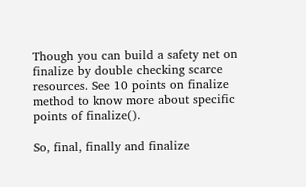Though you can build a safety net on finalize by double checking scarce resources. See 10 points on finalize method to know more about specific points of finalize().

So, final, finally and finalize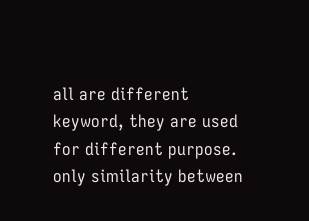all are different keyword, they are used for different purpose. only similarity between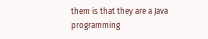them is that they are a Java programming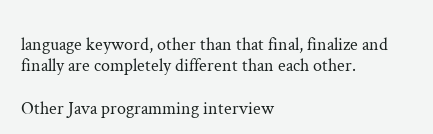language keyword, other than that final, finalize and finally are completely different than each other.

Other Java programming interview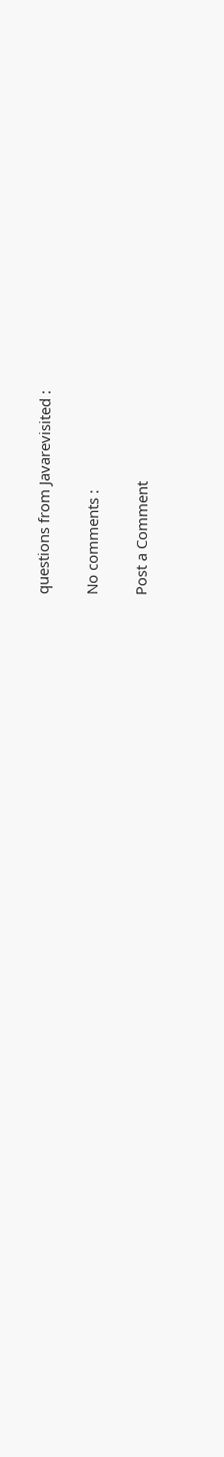questions from Javarevisited :

No comments :

Post a Comment